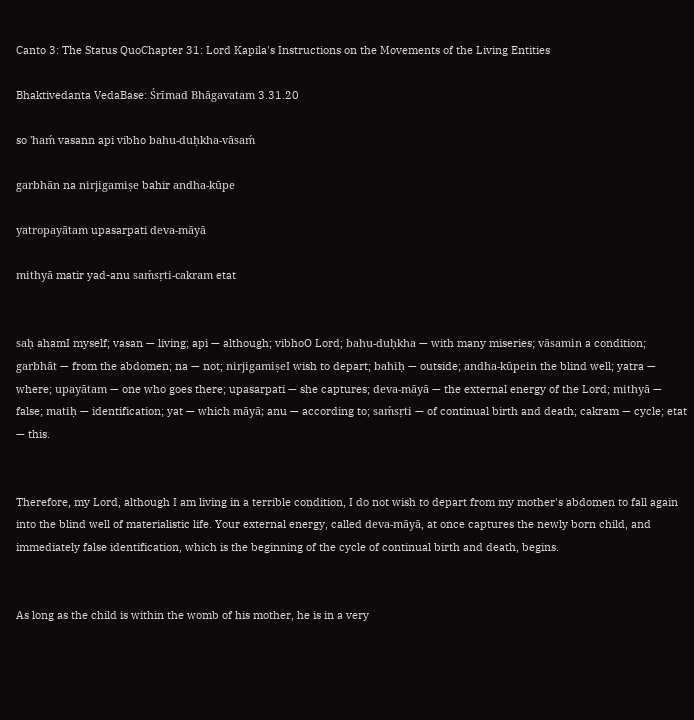Canto 3: The Status QuoChapter 31: Lord Kapila's Instructions on the Movements of the Living Entities

Bhaktivedanta VedaBase: Śrīmad Bhāgavatam 3.31.20

so 'haḿ vasann api vibho bahu-duḥkha-vāsaḿ

garbhān na nirjigamiṣe bahir andha-kūpe

yatropayātam upasarpati deva-māyā

mithyā matir yad-anu saḿsṛti-cakram etat


saḥ ahamI myself; vasan — living; api — although; vibhoO Lord; bahu-duḥkha — with many miseries; vāsamin a condition; garbhāt — from the abdomen; na — not; nirjigamiṣeI wish to depart; bahiḥ — outside; andha-kūpein the blind well; yatra — where; upayātam — one who goes there; upasarpati — she captures; deva-māyā — the external energy of the Lord; mithyā — false; matiḥ — identification; yat — which māyā; anu — according to; saḿsṛti — of continual birth and death; cakram — cycle; etat — this.


Therefore, my Lord, although I am living in a terrible condition, I do not wish to depart from my mother's abdomen to fall again into the blind well of materialistic life. Your external energy, called deva-māyā, at once captures the newly born child, and immediately false identification, which is the beginning of the cycle of continual birth and death, begins.


As long as the child is within the womb of his mother, he is in a very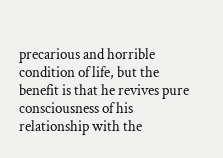precarious and horrible condition of life, but the benefit is that he revives pure consciousness of his relationship with the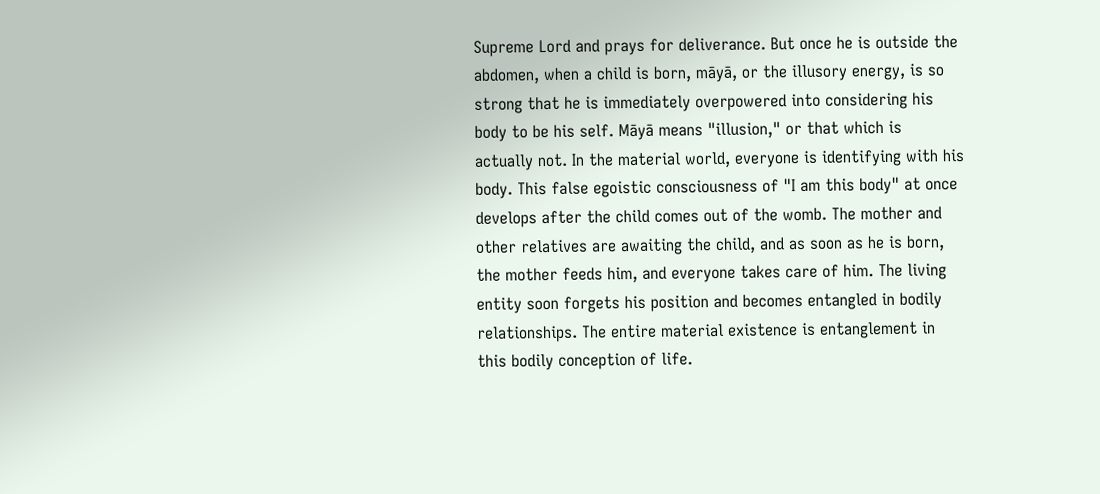Supreme Lord and prays for deliverance. But once he is outside the abdomen, when a child is born, māyā, or the illusory energy, is so strong that he is immediately overpowered into considering his body to be his self. Māyā means "illusion," or that which is actually not. In the material world, everyone is identifying with his body. This false egoistic consciousness of "I am this body" at once develops after the child comes out of the womb. The mother and other relatives are awaiting the child, and as soon as he is born, the mother feeds him, and everyone takes care of him. The living entity soon forgets his position and becomes entangled in bodily relationships. The entire material existence is entanglement in this bodily conception of life.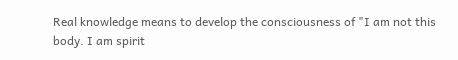Real knowledge means to develop the consciousness of "I am not this body. I am spirit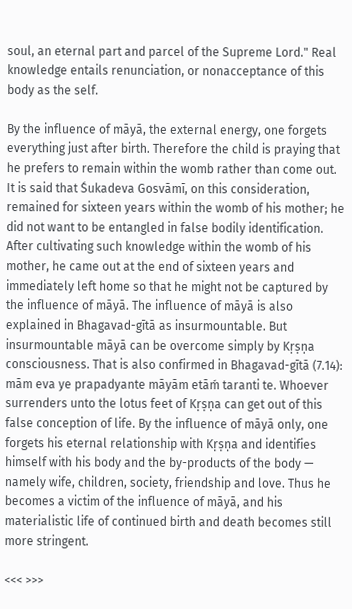soul, an eternal part and parcel of the Supreme Lord." Real knowledge entails renunciation, or nonacceptance of this body as the self.

By the influence of māyā, the external energy, one forgets everything just after birth. Therefore the child is praying that he prefers to remain within the womb rather than come out. It is said that Śukadeva Gosvāmī, on this consideration, remained for sixteen years within the womb of his mother; he did not want to be entangled in false bodily identification. After cultivating such knowledge within the womb of his mother, he came out at the end of sixteen years and immediately left home so that he might not be captured by the influence of māyā. The influence of māyā is also explained in Bhagavad-gītā as insurmountable. But insurmountable māyā can be overcome simply by Kṛṣṇa consciousness. That is also confirmed in Bhagavad-gītā (7.14): mām eva ye prapadyante māyām etāḿ taranti te. Whoever surrenders unto the lotus feet of Kṛṣṇa can get out of this false conception of life. By the influence of māyā only, one forgets his eternal relationship with Kṛṣṇa and identifies himself with his body and the by-products of the body — namely wife, children, society, friendship and love. Thus he becomes a victim of the influence of māyā, and his materialistic life of continued birth and death becomes still more stringent.

<<< >>>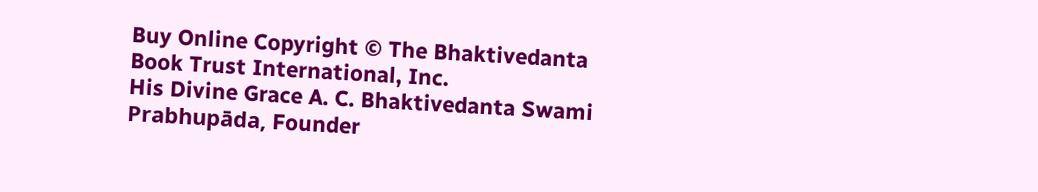Buy Online Copyright © The Bhaktivedanta Book Trust International, Inc.
His Divine Grace A. C. Bhaktivedanta Swami Prabhupāda, Founder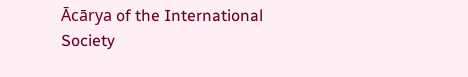Ācārya of the International Society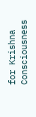for Krishna Consciousness